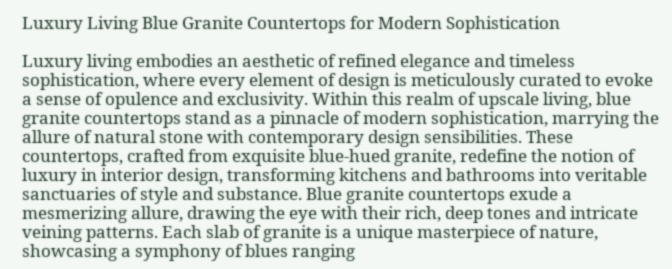Luxury Living Blue Granite Countertops for Modern Sophistication

Luxury living embodies an aesthetic of refined elegance and timeless sophistication, where every element of design is meticulously curated to evoke a sense of opulence and exclusivity. Within this realm of upscale living, blue granite countertops stand as a pinnacle of modern sophistication, marrying the allure of natural stone with contemporary design sensibilities. These countertops, crafted from exquisite blue-hued granite, redefine the notion of luxury in interior design, transforming kitchens and bathrooms into veritable sanctuaries of style and substance. Blue granite countertops exude a mesmerizing allure, drawing the eye with their rich, deep tones and intricate veining patterns. Each slab of granite is a unique masterpiece of nature, showcasing a symphony of blues ranging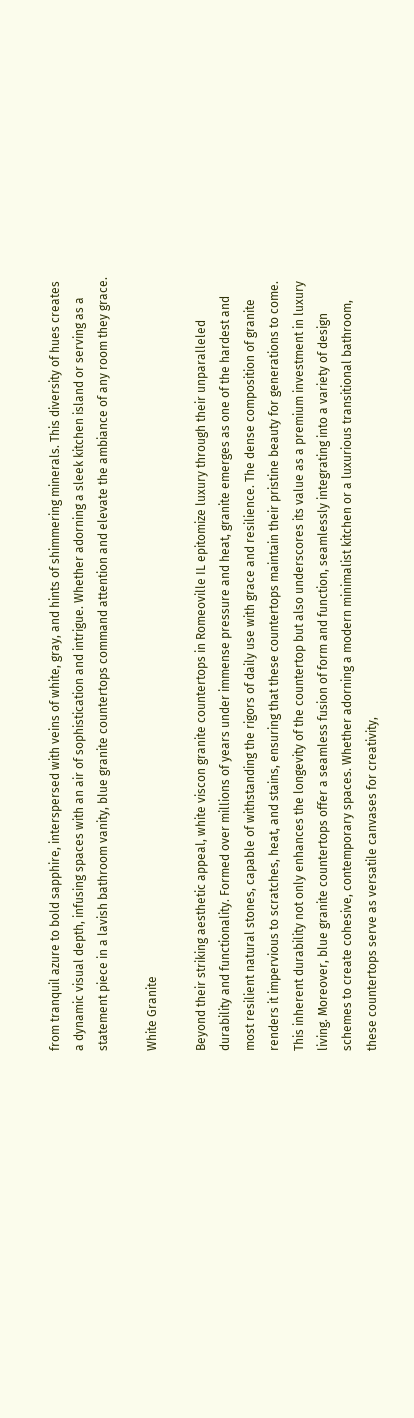from tranquil azure to bold sapphire, interspersed with veins of white, gray, and hints of shimmering minerals. This diversity of hues creates a dynamic visual depth, infusing spaces with an air of sophistication and intrigue. Whether adorning a sleek kitchen island or serving as a statement piece in a lavish bathroom vanity, blue granite countertops command attention and elevate the ambiance of any room they grace.

White Granite

Beyond their striking aesthetic appeal, white viscon granite countertops in Romeoville IL epitomize luxury through their unparalleled durability and functionality. Formed over millions of years under immense pressure and heat, granite emerges as one of the hardest and most resilient natural stones, capable of withstanding the rigors of daily use with grace and resilience. The dense composition of granite renders it impervious to scratches, heat, and stains, ensuring that these countertops maintain their pristine beauty for generations to come. This inherent durability not only enhances the longevity of the countertop but also underscores its value as a premium investment in luxury living. Moreover, blue granite countertops offer a seamless fusion of form and function, seamlessly integrating into a variety of design schemes to create cohesive, contemporary spaces. Whether adorning a modern minimalist kitchen or a luxurious transitional bathroom, these countertops serve as versatile canvases for creativity,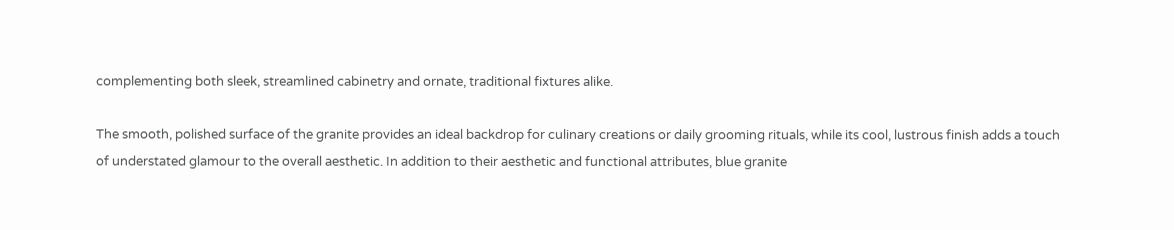complementing both sleek, streamlined cabinetry and ornate, traditional fixtures alike.

The smooth, polished surface of the granite provides an ideal backdrop for culinary creations or daily grooming rituals, while its cool, lustrous finish adds a touch of understated glamour to the overall aesthetic. In addition to their aesthetic and functional attributes, blue granite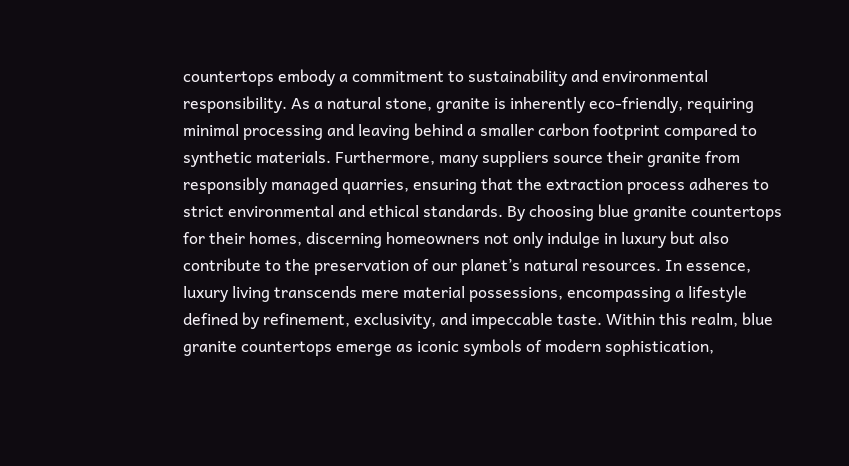countertops embody a commitment to sustainability and environmental responsibility. As a natural stone, granite is inherently eco-friendly, requiring minimal processing and leaving behind a smaller carbon footprint compared to synthetic materials. Furthermore, many suppliers source their granite from responsibly managed quarries, ensuring that the extraction process adheres to strict environmental and ethical standards. By choosing blue granite countertops for their homes, discerning homeowners not only indulge in luxury but also contribute to the preservation of our planet’s natural resources. In essence, luxury living transcends mere material possessions, encompassing a lifestyle defined by refinement, exclusivity, and impeccable taste. Within this realm, blue granite countertops emerge as iconic symbols of modern sophistication,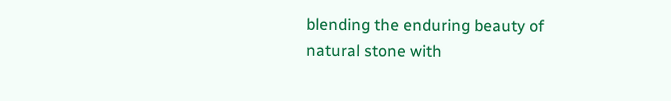blending the enduring beauty of natural stone with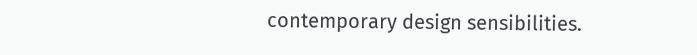contemporary design sensibilities.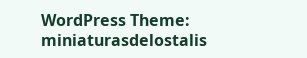WordPress Theme: miniaturasdelostalis